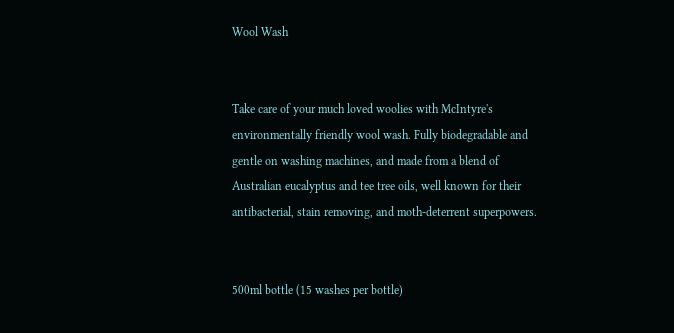Wool Wash


Take care of your much loved woolies with McIntyre's environmentally friendly wool wash. Fully biodegradable and gentle on washing machines, and made from a blend of Australian eucalyptus and tee tree oils, well known for their antibacterial, stain removing, and moth-deterrent superpowers.


500ml bottle (15 washes per bottle)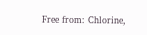Free from: Chlorine,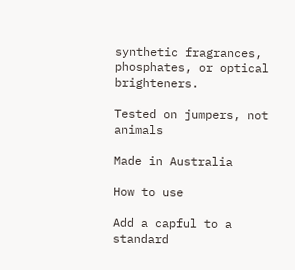synthetic fragrances, phosphates, or optical brighteners.

Tested on jumpers, not animals

Made in Australia

How to use

Add a capful to a standard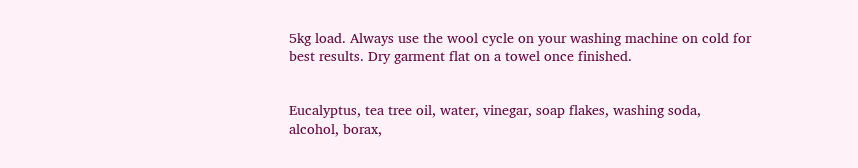5kg load. Always use the wool cycle on your washing machine on cold for best results. Dry garment flat on a towel once finished.


Eucalyptus, tea tree oil, water, vinegar, soap flakes, washing soda, alcohol, borax,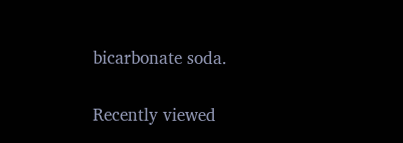bicarbonate soda.


Recently viewed